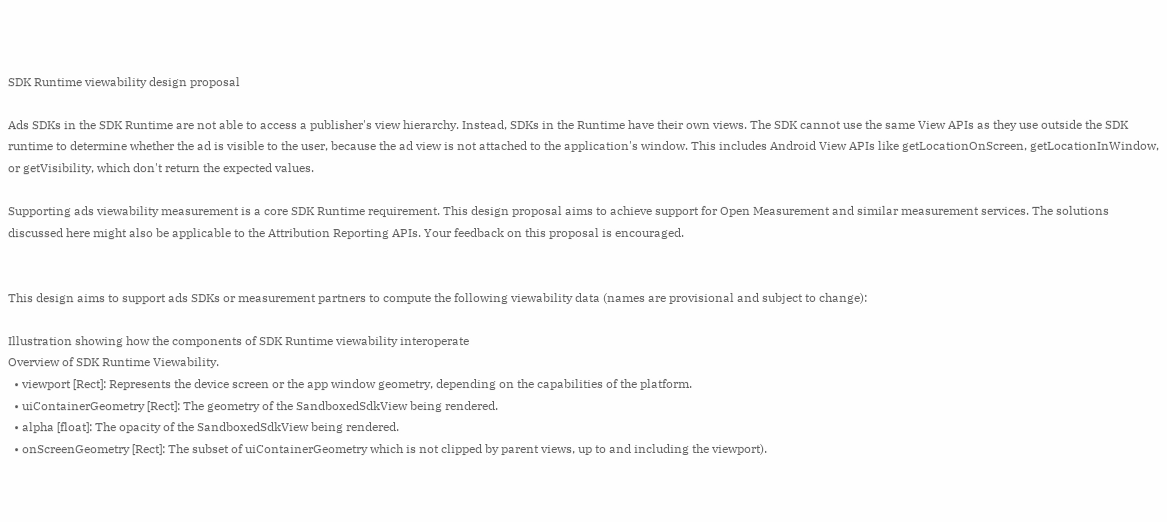SDK Runtime viewability design proposal

Ads SDKs in the SDK Runtime are not able to access a publisher's view hierarchy. Instead, SDKs in the Runtime have their own views. The SDK cannot use the same View APIs as they use outside the SDK runtime to determine whether the ad is visible to the user, because the ad view is not attached to the application's window. This includes Android View APIs like getLocationOnScreen, getLocationInWindow, or getVisibility, which don't return the expected values.

Supporting ads viewability measurement is a core SDK Runtime requirement. This design proposal aims to achieve support for Open Measurement and similar measurement services. The solutions discussed here might also be applicable to the Attribution Reporting APIs. Your feedback on this proposal is encouraged.


This design aims to support ads SDKs or measurement partners to compute the following viewability data (names are provisional and subject to change):

Illustration showing how the components of SDK Runtime viewability interoperate
Overview of SDK Runtime Viewability.
  • viewport [Rect]: Represents the device screen or the app window geometry, depending on the capabilities of the platform.
  • uiContainerGeometry [Rect]: The geometry of the SandboxedSdkView being rendered.
  • alpha [float]: The opacity of the SandboxedSdkView being rendered.
  • onScreenGeometry [Rect]: The subset of uiContainerGeometry which is not clipped by parent views, up to and including the viewport).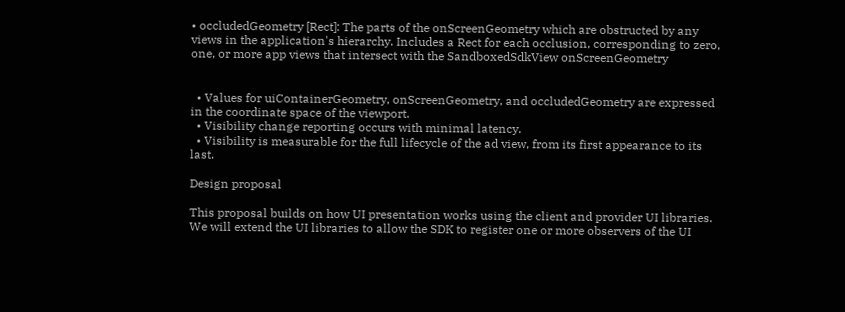• occludedGeometry [Rect]: The parts of the onScreenGeometry which are obstructed by any views in the application's hierarchy. Includes a Rect for each occlusion, corresponding to zero, one, or more app views that intersect with the SandboxedSdkView onScreenGeometry


  • Values for uiContainerGeometry, onScreenGeometry, and occludedGeometry are expressed in the coordinate space of the viewport.
  • Visibility change reporting occurs with minimal latency.
  • Visibility is measurable for the full lifecycle of the ad view, from its first appearance to its last.

Design proposal

This proposal builds on how UI presentation works using the client and provider UI libraries. We will extend the UI libraries to allow the SDK to register one or more observers of the UI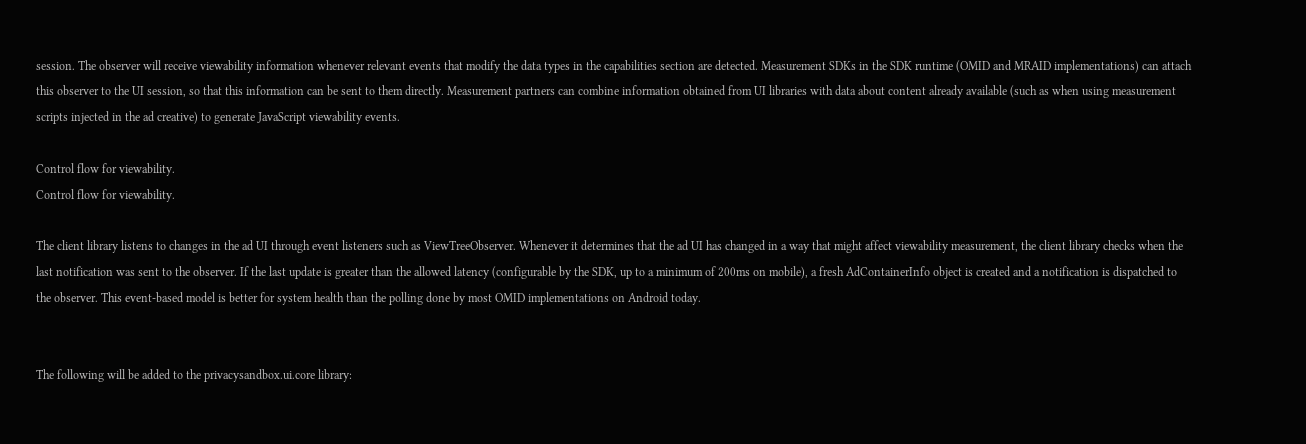session. The observer will receive viewability information whenever relevant events that modify the data types in the capabilities section are detected. Measurement SDKs in the SDK runtime (OMID and MRAID implementations) can attach this observer to the UI session, so that this information can be sent to them directly. Measurement partners can combine information obtained from UI libraries with data about content already available (such as when using measurement scripts injected in the ad creative) to generate JavaScript viewability events.

Control flow for viewability.
Control flow for viewability.

The client library listens to changes in the ad UI through event listeners such as ViewTreeObserver. Whenever it determines that the ad UI has changed in a way that might affect viewability measurement, the client library checks when the last notification was sent to the observer. If the last update is greater than the allowed latency (configurable by the SDK, up to a minimum of 200ms on mobile), a fresh AdContainerInfo object is created and a notification is dispatched to the observer. This event-based model is better for system health than the polling done by most OMID implementations on Android today.


The following will be added to the privacysandbox.ui.core library: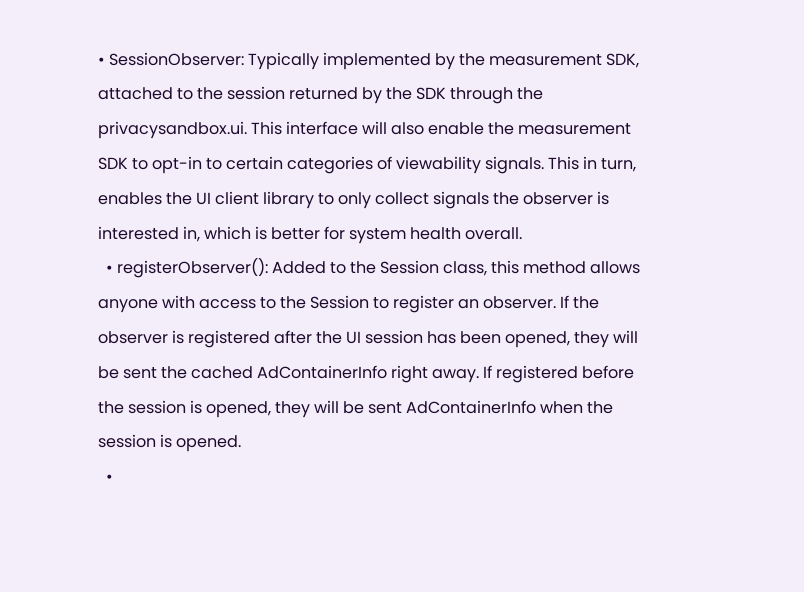• SessionObserver: Typically implemented by the measurement SDK, attached to the session returned by the SDK through the privacysandbox.ui. This interface will also enable the measurement SDK to opt-in to certain categories of viewability signals. This in turn, enables the UI client library to only collect signals the observer is interested in, which is better for system health overall.
  • registerObserver(): Added to the Session class, this method allows anyone with access to the Session to register an observer. If the observer is registered after the UI session has been opened, they will be sent the cached AdContainerInfo right away. If registered before the session is opened, they will be sent AdContainerInfo when the session is opened.
  •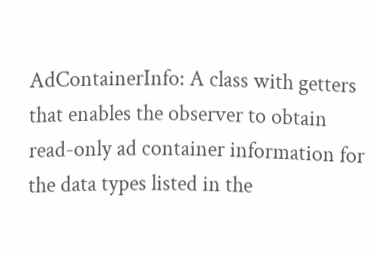AdContainerInfo: A class with getters that enables the observer to obtain read-only ad container information for the data types listed in the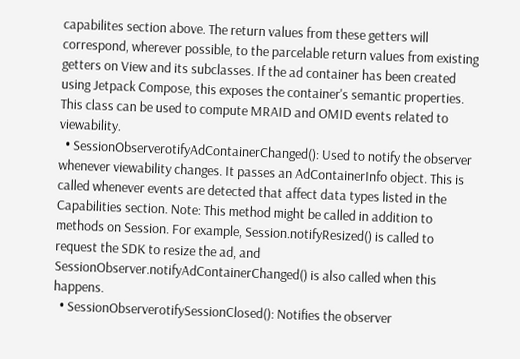capabilites section above. The return values from these getters will correspond, wherever possible, to the parcelable return values from existing getters on View and its subclasses. If the ad container has been created using Jetpack Compose, this exposes the container's semantic properties. This class can be used to compute MRAID and OMID events related to viewability.
  • SessionObserverotifyAdContainerChanged(): Used to notify the observer whenever viewability changes. It passes an AdContainerInfo object. This is called whenever events are detected that affect data types listed in the Capabilities section. Note: This method might be called in addition to methods on Session. For example, Session.notifyResized() is called to request the SDK to resize the ad, and SessionObserver.notifyAdContainerChanged() is also called when this happens.
  • SessionObserverotifySessionClosed(): Notifies the observer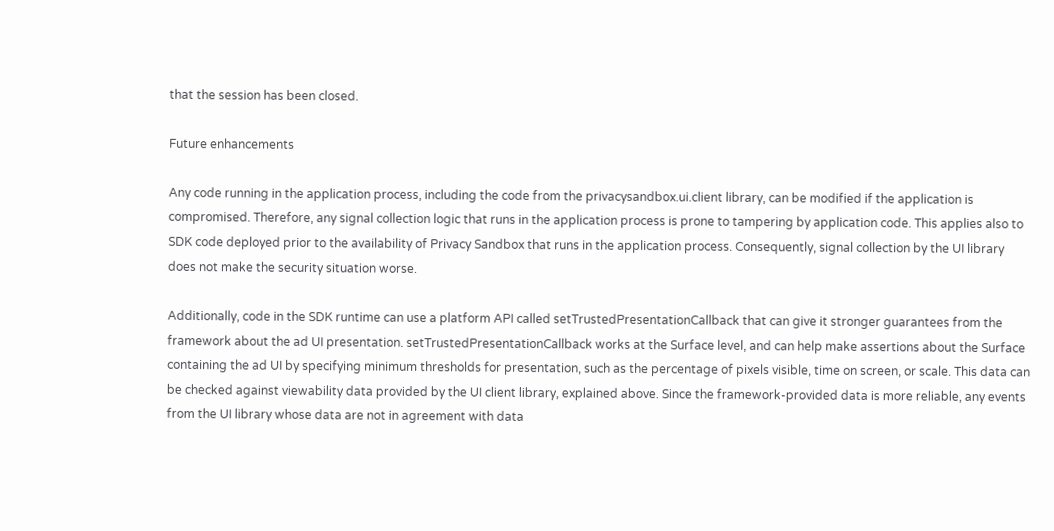that the session has been closed.

Future enhancements

Any code running in the application process, including the code from the privacysandbox.ui.client library, can be modified if the application is compromised. Therefore, any signal collection logic that runs in the application process is prone to tampering by application code. This applies also to SDK code deployed prior to the availability of Privacy Sandbox that runs in the application process. Consequently, signal collection by the UI library does not make the security situation worse.

Additionally, code in the SDK runtime can use a platform API called setTrustedPresentationCallback that can give it stronger guarantees from the framework about the ad UI presentation. setTrustedPresentationCallback works at the Surface level, and can help make assertions about the Surface containing the ad UI by specifying minimum thresholds for presentation, such as the percentage of pixels visible, time on screen, or scale. This data can be checked against viewability data provided by the UI client library, explained above. Since the framework-provided data is more reliable, any events from the UI library whose data are not in agreement with data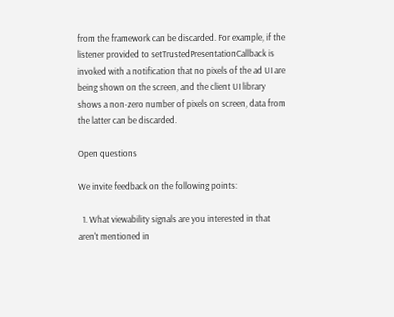from the framework can be discarded. For example, if the listener provided to setTrustedPresentationCallback is invoked with a notification that no pixels of the ad UI are being shown on the screen, and the client UI library shows a non-zero number of pixels on screen, data from the latter can be discarded.

Open questions

We invite feedback on the following points:

  1. What viewability signals are you interested in that aren't mentioned in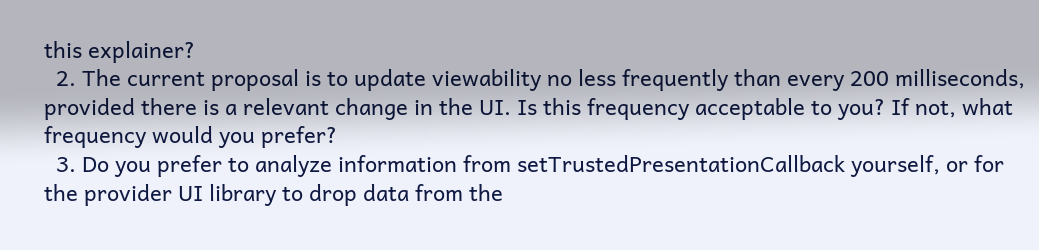this explainer?
  2. The current proposal is to update viewability no less frequently than every 200 milliseconds, provided there is a relevant change in the UI. Is this frequency acceptable to you? If not, what frequency would you prefer?
  3. Do you prefer to analyze information from setTrustedPresentationCallback yourself, or for the provider UI library to drop data from the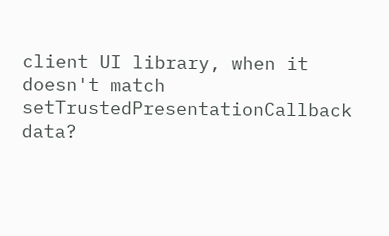client UI library, when it doesn't match setTrustedPresentationCallback data?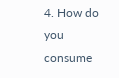4. How do you consume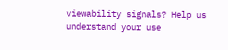viewability signals? Help us understand your use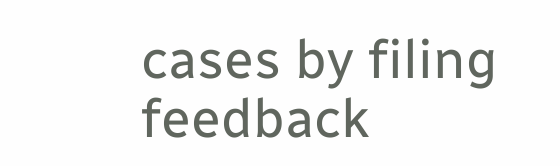cases by filing feedback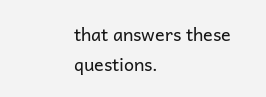that answers these questions.